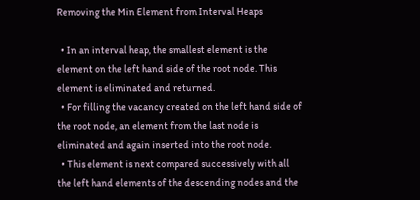Removing the Min Element from Interval Heaps

  • In an interval heap, the smallest element is the element on the left hand side of the root node. This element is eliminated and returned.
  • For filling the vacancy created on the left hand side of the root node, an element from the last node is eliminated and again inserted into the root node.
  • This element is next compared successively with all the left hand elements of the descending nodes and the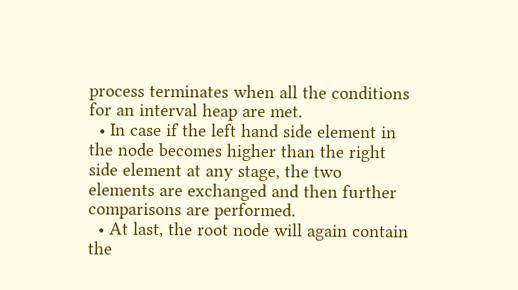process terminates when all the conditions for an interval heap are met.
  • In case if the left hand side element in the node becomes higher than the right side element at any stage, the two elements are exchanged and then further comparisons are performed.
  • At last, the root node will again contain the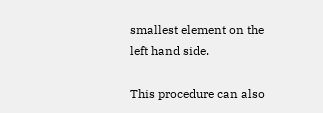smallest element on the left hand side.

This procedure can also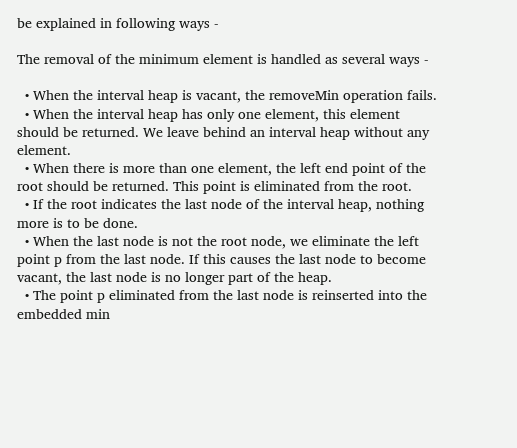be explained in following ways -

The removal of the minimum element is handled as several ways -

  • When the interval heap is vacant, the removeMin operation fails.
  • When the interval heap has only one element, this element should be returned. We leave behind an interval heap without any element.
  • When there is more than one element, the left end point of the root should be returned. This point is eliminated from the root.
  • If the root indicates the last node of the interval heap, nothing more is to be done.
  • When the last node is not the root node, we eliminate the left point p from the last node. If this causes the last node to become vacant, the last node is no longer part of the heap.
  • The point p eliminated from the last node is reinserted into the embedded min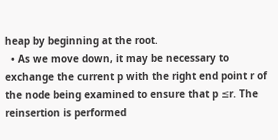heap by beginning at the root.
  • As we move down, it may be necessary to exchange the current p with the right end point r of the node being examined to ensure that p ≤r. The reinsertion is performed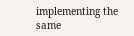implementing the same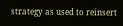strategy as used to reinsert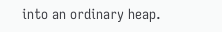into an ordinary heap.